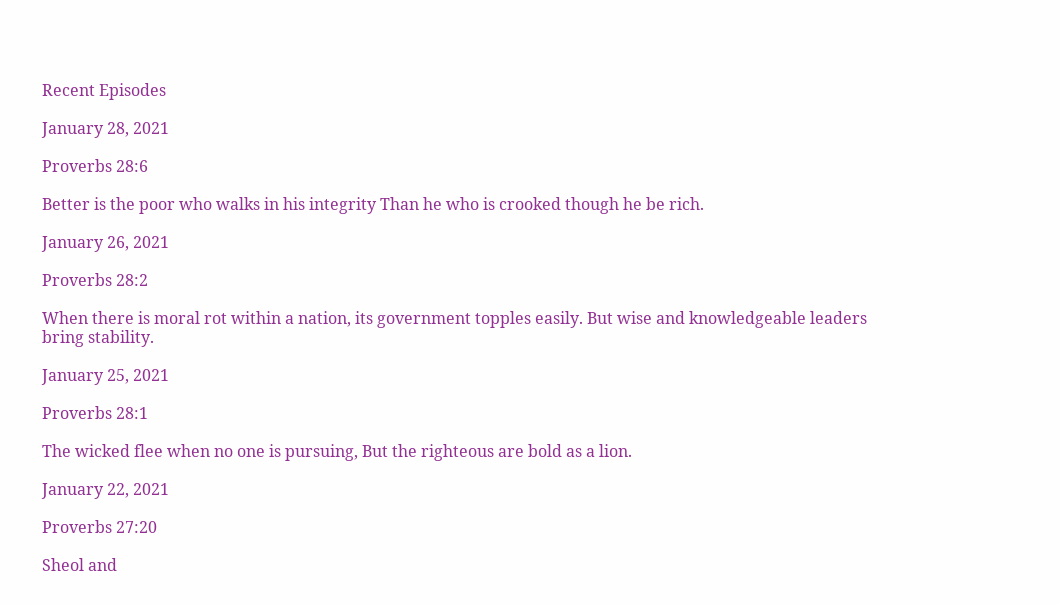Recent Episodes

January 28, 2021

Proverbs 28:6

Better is the poor who walks in his integrity Than he who is crooked though he be rich.

January 26, 2021

Proverbs 28:2

When there is moral rot within a nation, its government topples easily. But wise and knowledgeable leaders bring stability.

January 25, 2021

Proverbs 28:1

The wicked flee when no one is pursuing, But the righteous are bold as a lion.

January 22, 2021

Proverbs 27:20

Sheol and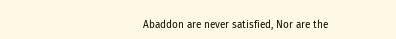Abaddon are never satisfied, Nor are the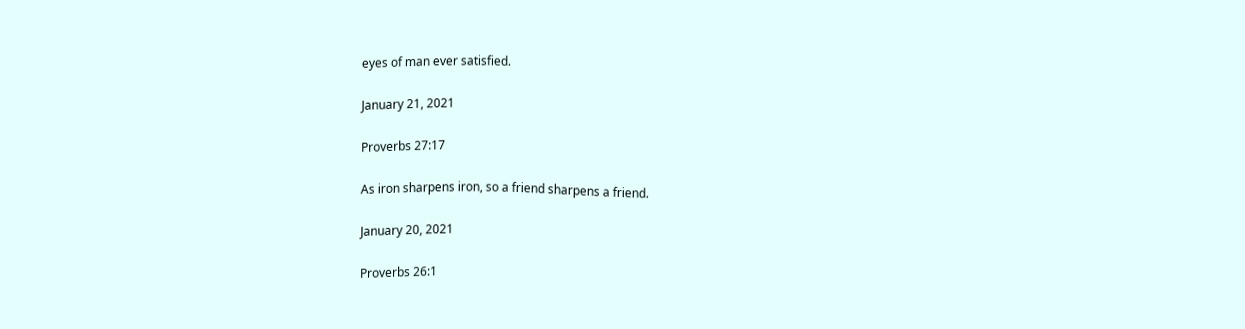eyes of man ever satisfied.

January 21, 2021

Proverbs 27:17

As iron sharpens iron, so a friend sharpens a friend.

January 20, 2021

Proverbs 26:1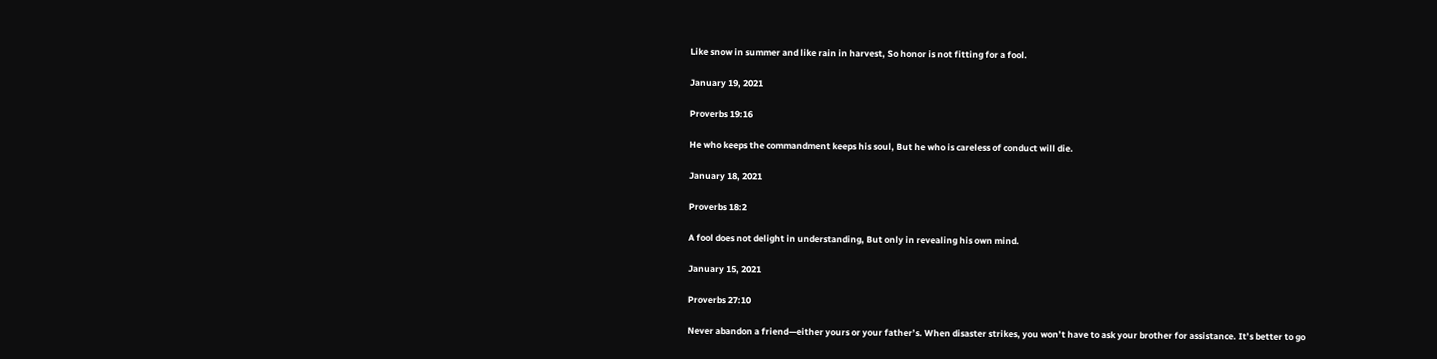Like snow in summer and like rain in harvest, So honor is not fitting for a fool.

January 19, 2021

Proverbs 19:16

He who keeps the commandment keeps his soul, But he who is careless of conduct will die.

January 18, 2021

Proverbs 18:2

A fool does not delight in understanding, But only in revealing his own mind.

January 15, 2021

Proverbs 27:10

Never abandon a friend—either yours or your father’s. When disaster strikes, you won’t have to ask your brother for assistance. It’s better to go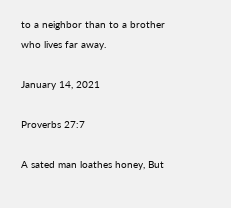to a neighbor than to a brother who lives far away.

January 14, 2021

Proverbs 27:7

A sated man loathes honey, But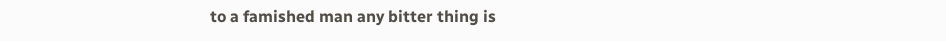to a famished man any bitter thing is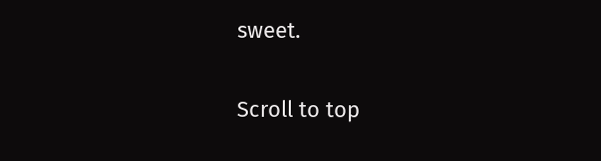sweet.

Scroll to top